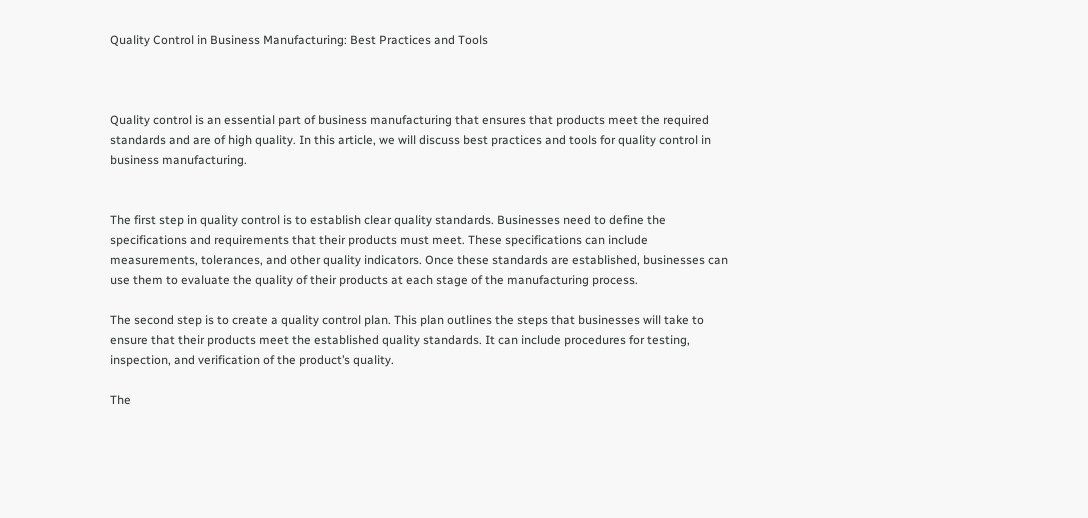Quality Control in Business Manufacturing: Best Practices and Tools



Quality control is an essential part of business manufacturing that ensures that products meet the required standards and are of high quality. In this article, we will discuss best practices and tools for quality control in business manufacturing.


The first step in quality control is to establish clear quality standards. Businesses need to define the specifications and requirements that their products must meet. These specifications can include measurements, tolerances, and other quality indicators. Once these standards are established, businesses can use them to evaluate the quality of their products at each stage of the manufacturing process.

The second step is to create a quality control plan. This plan outlines the steps that businesses will take to ensure that their products meet the established quality standards. It can include procedures for testing, inspection, and verification of the product’s quality.

The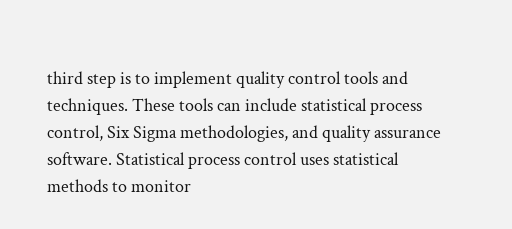third step is to implement quality control tools and techniques. These tools can include statistical process control, Six Sigma methodologies, and quality assurance software. Statistical process control uses statistical methods to monitor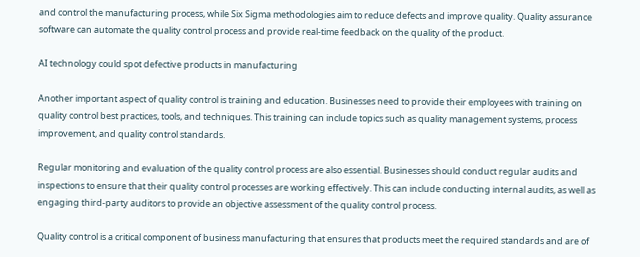and control the manufacturing process, while Six Sigma methodologies aim to reduce defects and improve quality. Quality assurance software can automate the quality control process and provide real-time feedback on the quality of the product.

AI technology could spot defective products in manufacturing

Another important aspect of quality control is training and education. Businesses need to provide their employees with training on quality control best practices, tools, and techniques. This training can include topics such as quality management systems, process improvement, and quality control standards.

Regular monitoring and evaluation of the quality control process are also essential. Businesses should conduct regular audits and inspections to ensure that their quality control processes are working effectively. This can include conducting internal audits, as well as engaging third-party auditors to provide an objective assessment of the quality control process.

Quality control is a critical component of business manufacturing that ensures that products meet the required standards and are of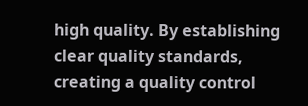high quality. By establishing clear quality standards, creating a quality control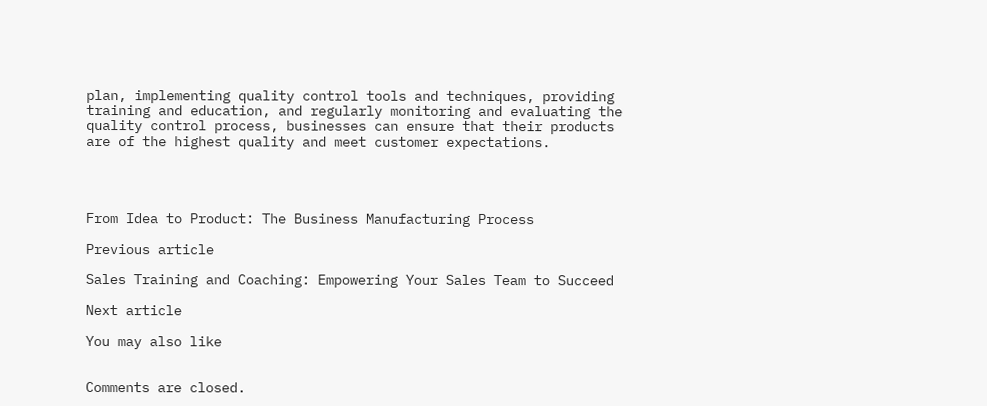plan, implementing quality control tools and techniques, providing training and education, and regularly monitoring and evaluating the quality control process, businesses can ensure that their products are of the highest quality and meet customer expectations.




From Idea to Product: The Business Manufacturing Process

Previous article

Sales Training and Coaching: Empowering Your Sales Team to Succeed

Next article

You may also like


Comments are closed.